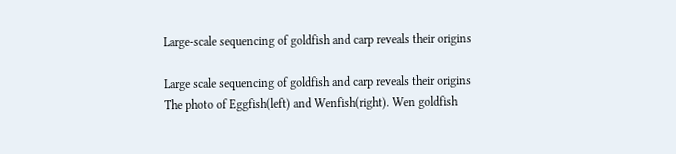Large-scale sequencing of goldfish and carp reveals their origins

Large scale sequencing of goldfish and carp reveals their origins
The photo of Eggfish(left) and Wenfish(right). Wen goldfish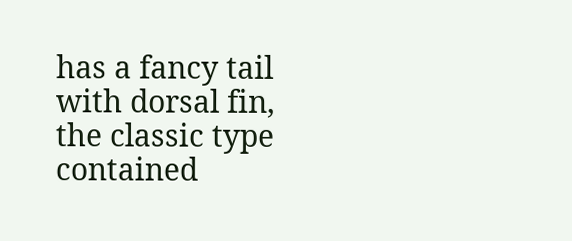has a fancy tail with dorsal fin, the classic type contained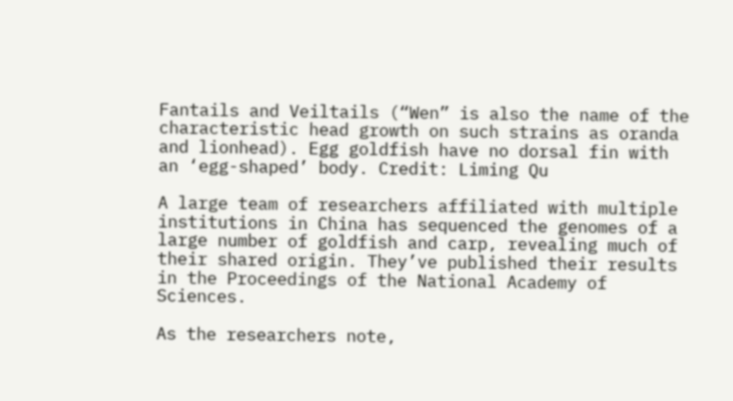Fantails and Veiltails (“Wen” is also the name of the characteristic head growth on such strains as oranda and lionhead). Egg goldfish have no dorsal fin with an ‘egg-shaped’ body. Credit: Liming Qu

A large team of researchers affiliated with multiple institutions in China has sequenced the genomes of a large number of goldfish and carp, revealing much of their shared origin. They’ve published their results in the Proceedings of the National Academy of Sciences.

As the researchers note,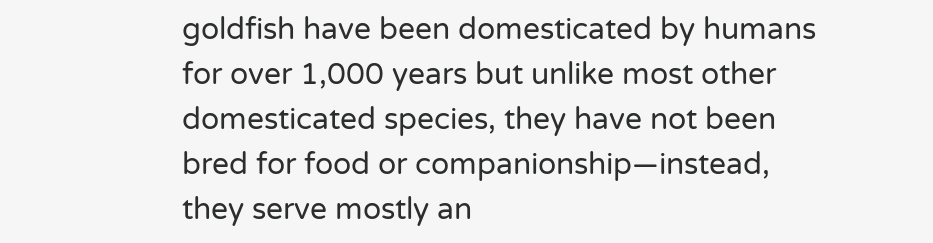goldfish have been domesticated by humans for over 1,000 years but unlike most other domesticated species, they have not been bred for food or companionship—instead, they serve mostly an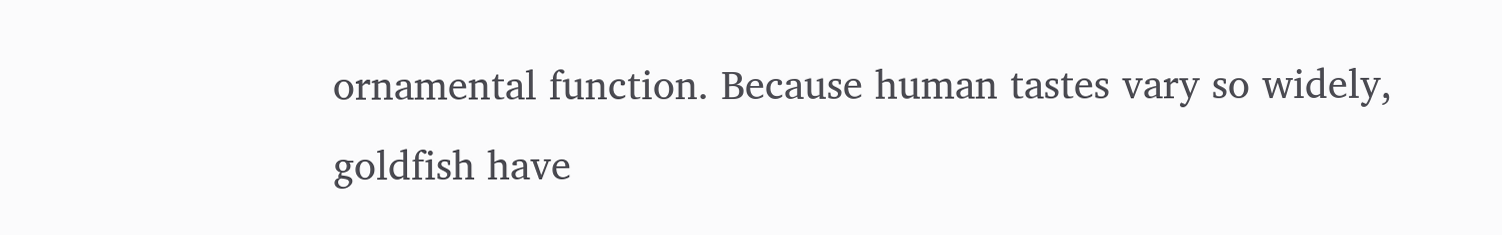ornamental function. Because human tastes vary so widely, goldfish have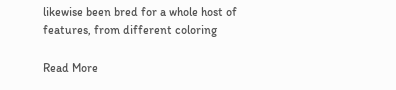likewise been bred for a whole host of features, from different coloring

Read More